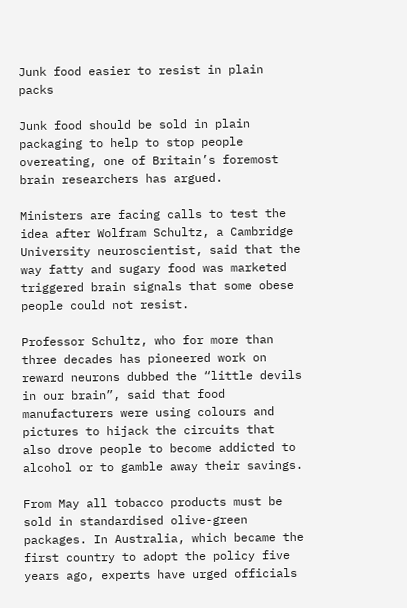Junk food easier to resist in plain packs

Junk food should be sold in plain packaging to help to stop people overeating, one of Britain’s foremost brain researchers has argued.

Ministers are facing calls to test the idea after Wolfram Schultz, a Cambridge University neuroscientist, said that the way fatty and sugary food was marketed triggered brain signals that some obese people could not resist.

Professor Schultz, who for more than three decades has pioneered work on reward neurons dubbed the “little devils in our brain”, said that food manufacturers were using colours and pictures to hijack the circuits that also drove people to become addicted to alcohol or to gamble away their savings.

From May all tobacco products must be sold in standardised olive-green packages. In Australia, which became the first country to adopt the policy five years ago, experts have urged officials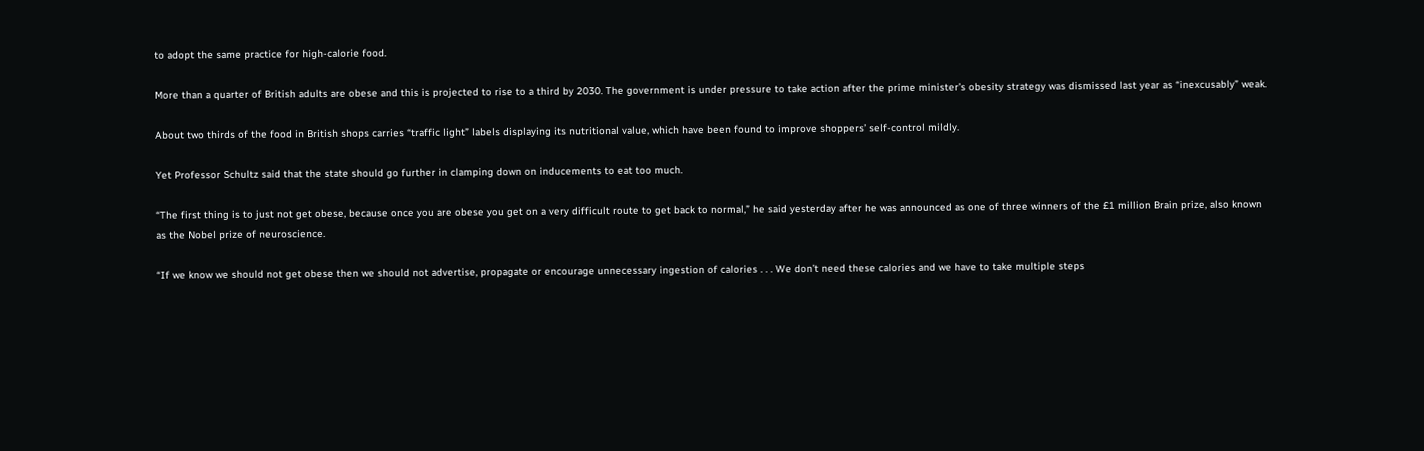to adopt the same practice for high-calorie food.

More than a quarter of British adults are obese and this is projected to rise to a third by 2030. The government is under pressure to take action after the prime minister’s obesity strategy was dismissed last year as “inexcusably” weak.

About two thirds of the food in British shops carries “traffic light” labels displaying its nutritional value, which have been found to improve shoppers’ self-control mildly.

Yet Professor Schultz said that the state should go further in clamping down on inducements to eat too much.

“The first thing is to just not get obese, because once you are obese you get on a very difficult route to get back to normal,” he said yesterday after he was announced as one of three winners of the £1 million Brain prize, also known as the Nobel prize of neuroscience.

“If we know we should not get obese then we should not advertise, propagate or encourage unnecessary ingestion of calories . . . We don’t need these calories and we have to take multiple steps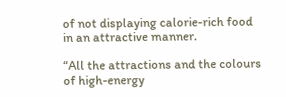of not displaying calorie-rich food in an attractive manner.

“All the attractions and the colours of high-energy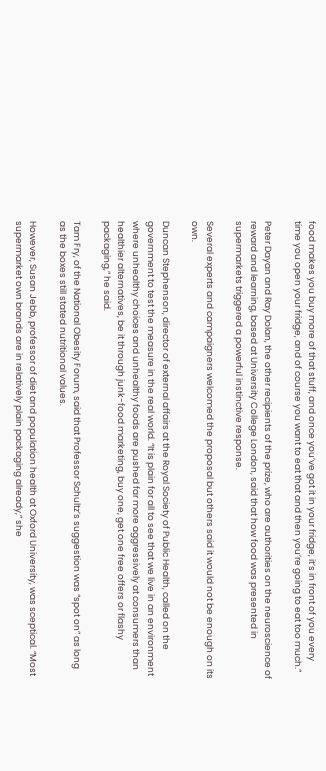food makes you buy more of that stuff, and once you’ve got it in your fridge, it’s in front of you every time you open your fridge, and of course you want to eat that and then you’re going to eat too much.”

Peter Dayan and Ray Dolan, the other recipients of the prize, who are authorities on the neuroscience of reward and learning, based at University College London, said that how food was presented in supermarkets triggered a powerful instinctive response.

Several experts and campaigners welcomed the proposal but others said it would not be enough on its own.

Duncan Stephenson, director of external affairs at the Royal Society of Public Health, called on the government to test the measure in the real world. “It is plain for all to see that we live in an environment where unhealthy choices and unhealthy foods are pushed far more aggressively at consumers than healthier alternatives, be it through junk-food marketing, buy one, get one free offers or flashy packaging,” he said.

Tam Fry, of the National Obesity Forum, said that Professor Schultz’s suggestion was “spot on” as long as the boxes still stated nutritional values.

However, Susan Jebb, professor of diet and population health at Oxford University, was sceptical. “Most supermarket own brands are in relatively plain packaging already,” she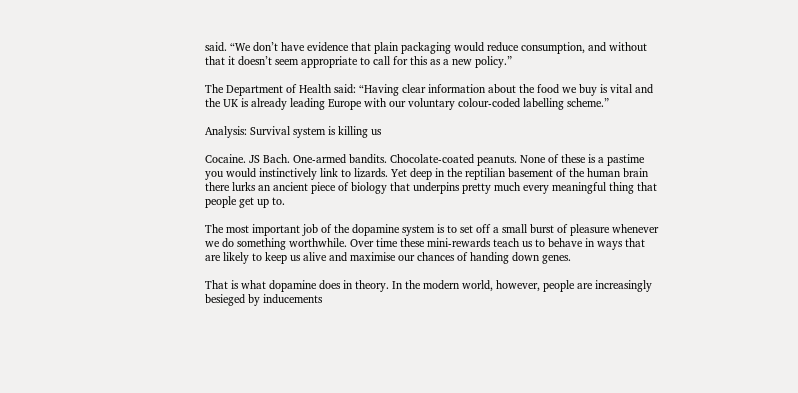said. “We don’t have evidence that plain packaging would reduce consumption, and without that it doesn’t seem appropriate to call for this as a new policy.”

The Department of Health said: “Having clear information about the food we buy is vital and the UK is already leading Europe with our voluntary colour-coded labelling scheme.”

Analysis: Survival system is killing us

Cocaine. JS Bach. One-armed bandits. Chocolate-coated peanuts. None of these is a pastime you would instinctively link to lizards. Yet deep in the reptilian basement of the human brain there lurks an ancient piece of biology that underpins pretty much every meaningful thing that people get up to.

The most important job of the dopamine system is to set off a small burst of pleasure whenever we do something worthwhile. Over time these mini-rewards teach us to behave in ways that are likely to keep us alive and maximise our chances of handing down genes.

That is what dopamine does in theory. In the modern world, however, people are increasingly besieged by inducements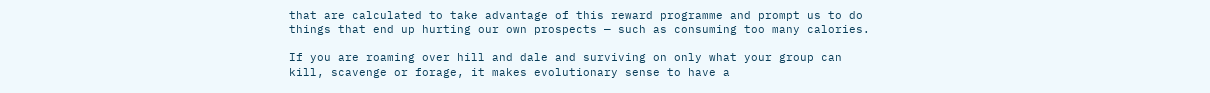that are calculated to take advantage of this reward programme and prompt us to do things that end up hurting our own prospects — such as consuming too many calories.

If you are roaming over hill and dale and surviving on only what your group can kill, scavenge or forage, it makes evolutionary sense to have a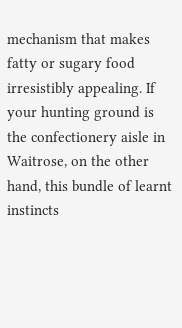mechanism that makes fatty or sugary food irresistibly appealing. If your hunting ground is the confectionery aisle in Waitrose, on the other hand, this bundle of learnt instincts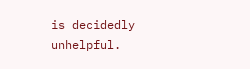is decidedly unhelpful.